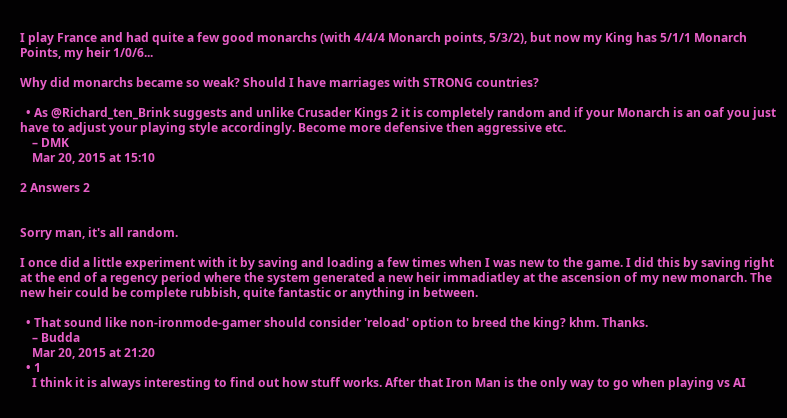I play France and had quite a few good monarchs (with 4/4/4 Monarch points, 5/3/2), but now my King has 5/1/1 Monarch Points, my heir 1/0/6...

Why did monarchs became so weak? Should I have marriages with STRONG countries?

  • As @Richard_ten_Brink suggests and unlike Crusader Kings 2 it is completely random and if your Monarch is an oaf you just have to adjust your playing style accordingly. Become more defensive then aggressive etc.
    – DMK
    Mar 20, 2015 at 15:10

2 Answers 2


Sorry man, it's all random.

I once did a little experiment with it by saving and loading a few times when I was new to the game. I did this by saving right at the end of a regency period where the system generated a new heir immadiatley at the ascension of my new monarch. The new heir could be complete rubbish, quite fantastic or anything in between.

  • That sound like non-ironmode-gamer should consider 'reload' option to breed the king? khm. Thanks.
    – Budda
    Mar 20, 2015 at 21:20
  • 1
    I think it is always interesting to find out how stuff works. After that Iron Man is the only way to go when playing vs AI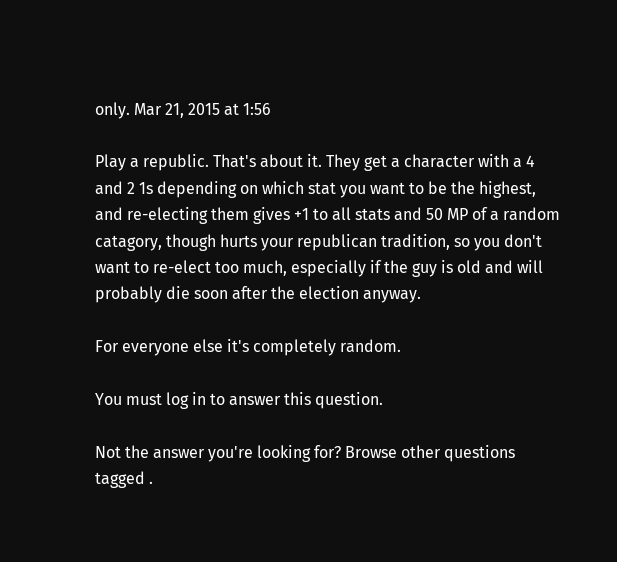only. Mar 21, 2015 at 1:56

Play a republic. That's about it. They get a character with a 4 and 2 1s depending on which stat you want to be the highest, and re-electing them gives +1 to all stats and 50 MP of a random catagory, though hurts your republican tradition, so you don't want to re-elect too much, especially if the guy is old and will probably die soon after the election anyway.

For everyone else it's completely random.

You must log in to answer this question.

Not the answer you're looking for? Browse other questions tagged .